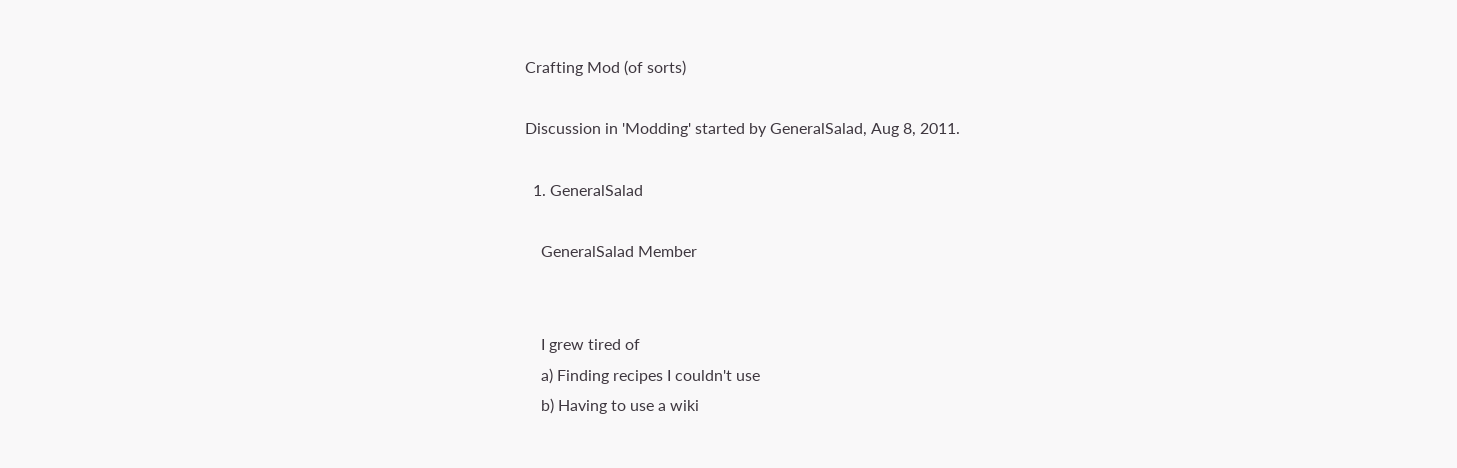Crafting Mod (of sorts)

Discussion in 'Modding' started by GeneralSalad, Aug 8, 2011.

  1. GeneralSalad

    GeneralSalad Member


    I grew tired of
    a) Finding recipes I couldn't use
    b) Having to use a wiki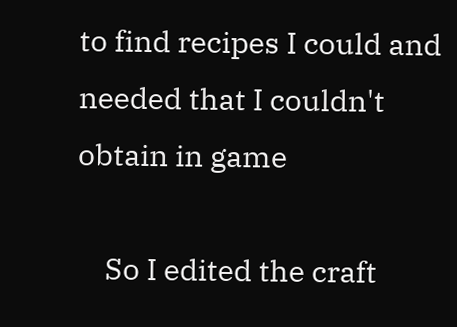to find recipes I could and needed that I couldn't obtain in game

    So I edited the craft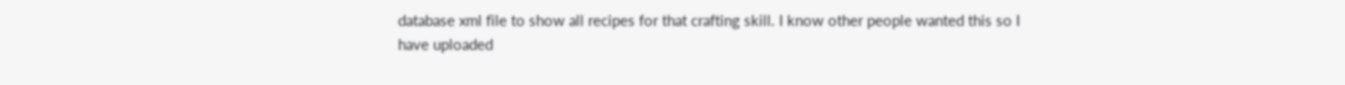database xml file to show all recipes for that crafting skill. I know other people wanted this so I have uploaded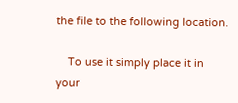the file to the following location.

    To use it simply place it in your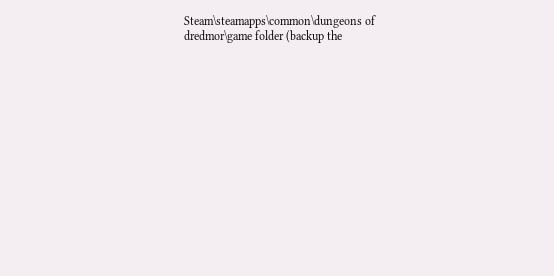Steam\steamapps\common\dungeons of dredmor\game folder (backup the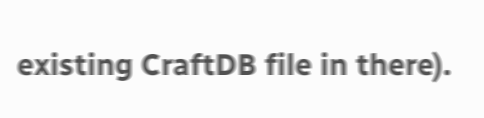existing CraftDB file in there).